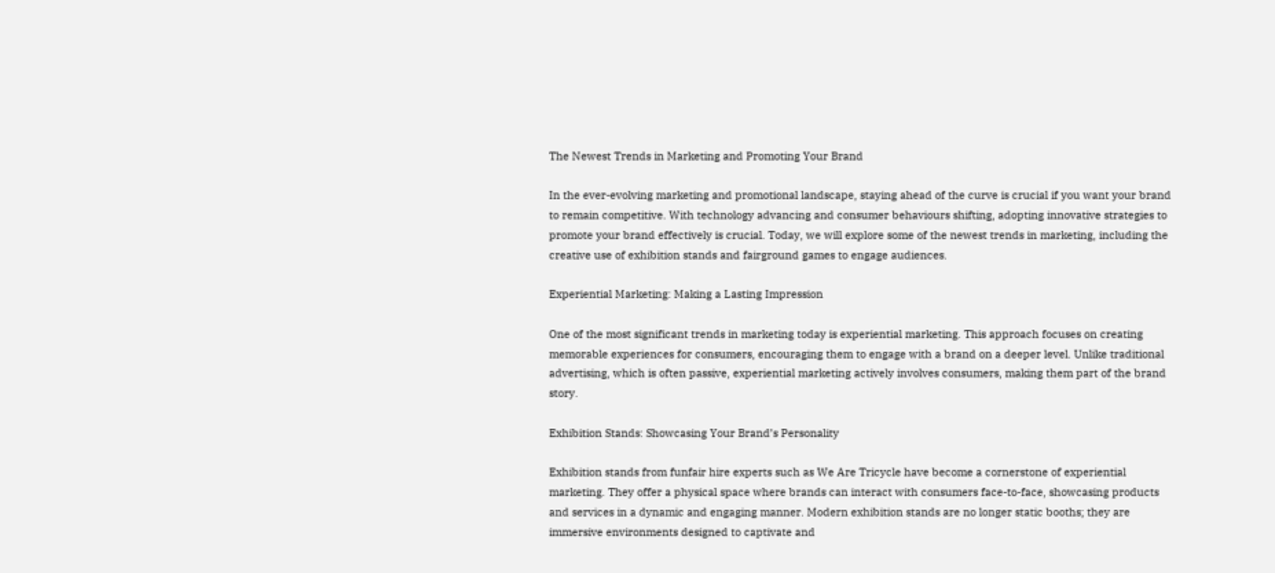The Newest Trends in Marketing and Promoting Your Brand

In the ever-evolving marketing and promotional landscape, staying ahead of the curve is crucial if you want your brand to remain competitive. With technology advancing and consumer behaviours shifting, adopting innovative strategies to promote your brand effectively is crucial. Today, we will explore some of the newest trends in marketing, including the creative use of exhibition stands and fairground games to engage audiences.

Experiential Marketing: Making a Lasting Impression

One of the most significant trends in marketing today is experiential marketing. This approach focuses on creating memorable experiences for consumers, encouraging them to engage with a brand on a deeper level. Unlike traditional advertising, which is often passive, experiential marketing actively involves consumers, making them part of the brand story.

Exhibition Stands: Showcasing Your Brand’s Personality

Exhibition stands from funfair hire experts such as We Are Tricycle have become a cornerstone of experiential marketing. They offer a physical space where brands can interact with consumers face-to-face, showcasing products and services in a dynamic and engaging manner. Modern exhibition stands are no longer static booths; they are immersive environments designed to captivate and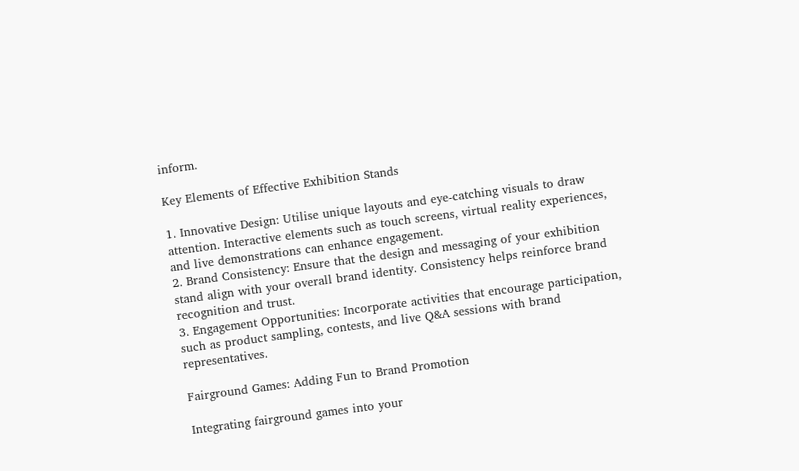inform.

Key Elements of Effective Exhibition Stands

1. Innovative Design: Utilise unique layouts and eye-catching visuals to draw attention. Interactive elements such as touch screens, virtual reality experiences, and live demonstrations can enhance engagement.
2. Brand Consistency: Ensure that the design and messaging of your exhibition stand align with your overall brand identity. Consistency helps reinforce brand recognition and trust.
3. Engagement Opportunities: Incorporate activities that encourage participation, such as product sampling, contests, and live Q&A sessions with brand representatives.

Fairground Games: Adding Fun to Brand Promotion

Integrating fairground games into your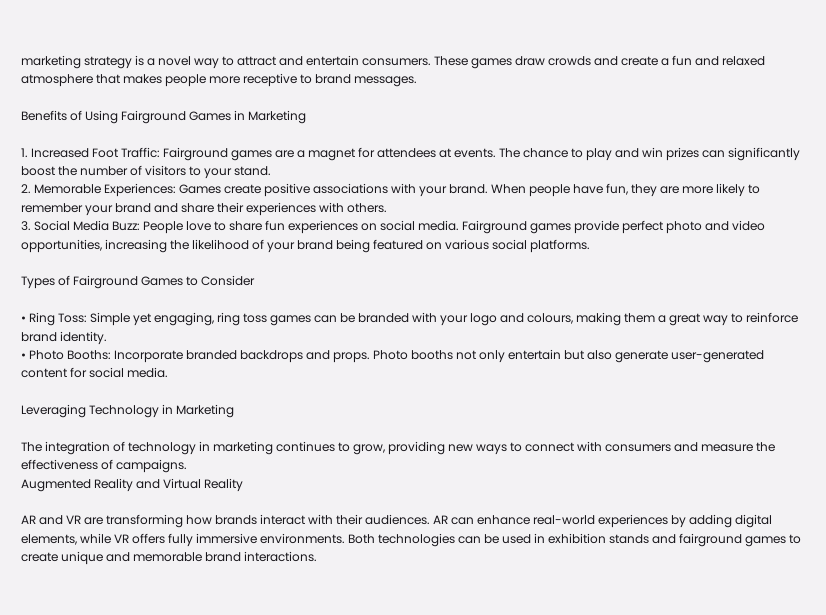marketing strategy is a novel way to attract and entertain consumers. These games draw crowds and create a fun and relaxed atmosphere that makes people more receptive to brand messages.

Benefits of Using Fairground Games in Marketing

1. Increased Foot Traffic: Fairground games are a magnet for attendees at events. The chance to play and win prizes can significantly boost the number of visitors to your stand.
2. Memorable Experiences: Games create positive associations with your brand. When people have fun, they are more likely to remember your brand and share their experiences with others.
3. Social Media Buzz: People love to share fun experiences on social media. Fairground games provide perfect photo and video opportunities, increasing the likelihood of your brand being featured on various social platforms.

Types of Fairground Games to Consider

• Ring Toss: Simple yet engaging, ring toss games can be branded with your logo and colours, making them a great way to reinforce brand identity.
• Photo Booths: Incorporate branded backdrops and props. Photo booths not only entertain but also generate user-generated content for social media.

Leveraging Technology in Marketing

The integration of technology in marketing continues to grow, providing new ways to connect with consumers and measure the effectiveness of campaigns.
Augmented Reality and Virtual Reality

AR and VR are transforming how brands interact with their audiences. AR can enhance real-world experiences by adding digital elements, while VR offers fully immersive environments. Both technologies can be used in exhibition stands and fairground games to create unique and memorable brand interactions.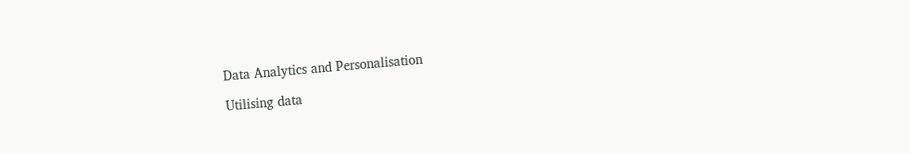Data Analytics and Personalisation

Utilising data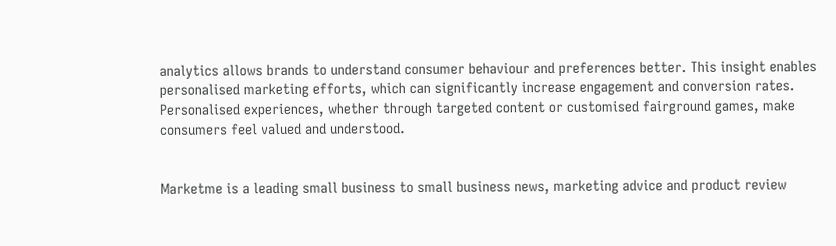analytics allows brands to understand consumer behaviour and preferences better. This insight enables personalised marketing efforts, which can significantly increase engagement and conversion rates. Personalised experiences, whether through targeted content or customised fairground games, make consumers feel valued and understood.


Marketme is a leading small business to small business news, marketing advice and product review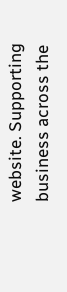website. Supporting business across the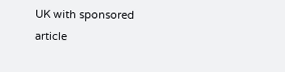UK with sponsored article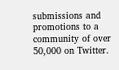submissions and promotions to a community of over 50,000 on Twitter.